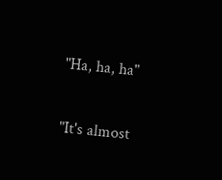"Ha, ha, ha"

"It's almost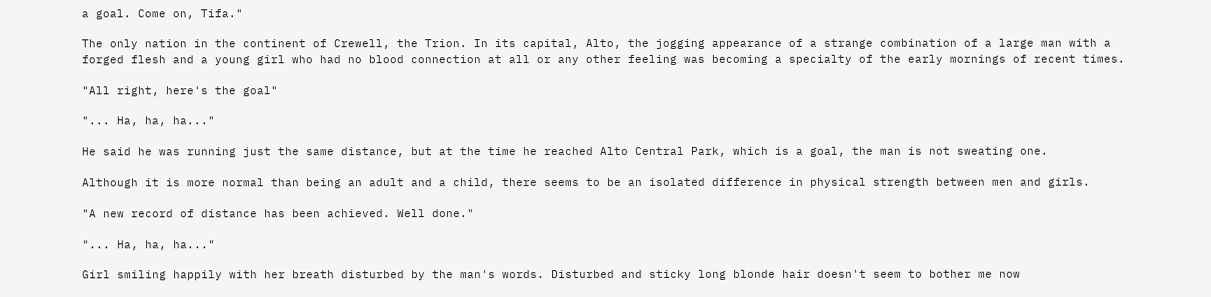a goal. Come on, Tifa."

The only nation in the continent of Crewell, the Trion. In its capital, Alto, the jogging appearance of a strange combination of a large man with a forged flesh and a young girl who had no blood connection at all or any other feeling was becoming a specialty of the early mornings of recent times.

"All right, here's the goal"

"... Ha, ha, ha..."

He said he was running just the same distance, but at the time he reached Alto Central Park, which is a goal, the man is not sweating one.

Although it is more normal than being an adult and a child, there seems to be an isolated difference in physical strength between men and girls.

"A new record of distance has been achieved. Well done."

"... Ha, ha, ha..."

Girl smiling happily with her breath disturbed by the man's words. Disturbed and sticky long blonde hair doesn't seem to bother me now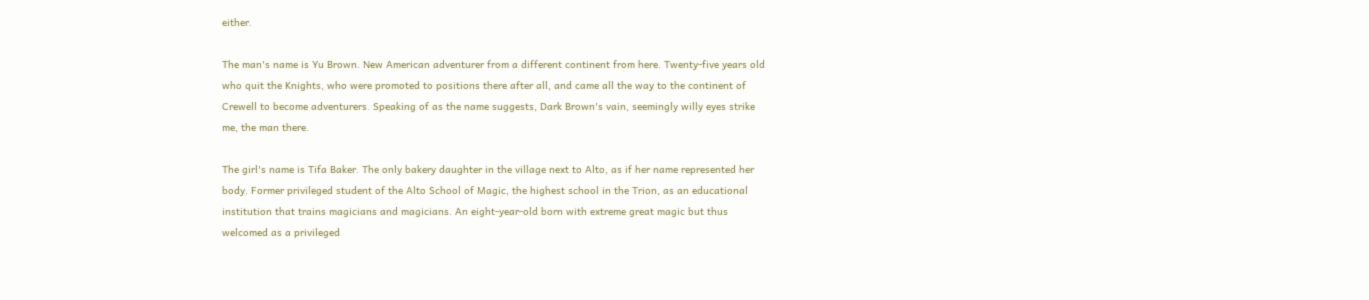either.

The man's name is Yu Brown. New American adventurer from a different continent from here. Twenty-five years old who quit the Knights, who were promoted to positions there after all, and came all the way to the continent of Crewell to become adventurers. Speaking of as the name suggests, Dark Brown's vain, seemingly willy eyes strike me, the man there.

The girl's name is Tifa Baker. The only bakery daughter in the village next to Alto, as if her name represented her body. Former privileged student of the Alto School of Magic, the highest school in the Trion, as an educational institution that trains magicians and magicians. An eight-year-old born with extreme great magic but thus welcomed as a privileged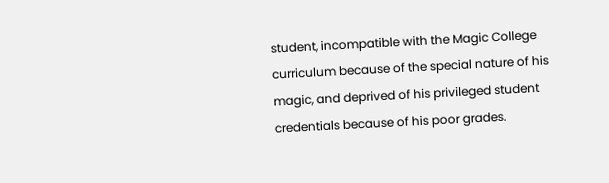student, incompatible with the Magic College curriculum because of the special nature of his magic, and deprived of his privileged student credentials because of his poor grades.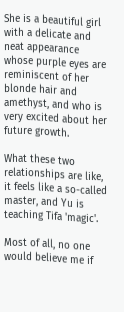She is a beautiful girl with a delicate and neat appearance whose purple eyes are reminiscent of her blonde hair and amethyst, and who is very excited about her future growth.

What these two relationships are like, it feels like a so-called master, and Yu is teaching Tifa 'magic'.

Most of all, no one would believe me if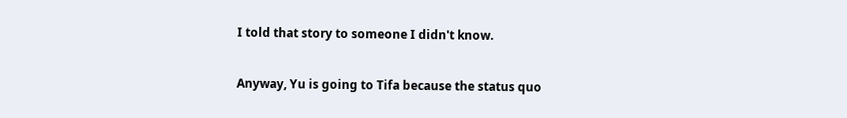I told that story to someone I didn't know.

Anyway, Yu is going to Tifa because the status quo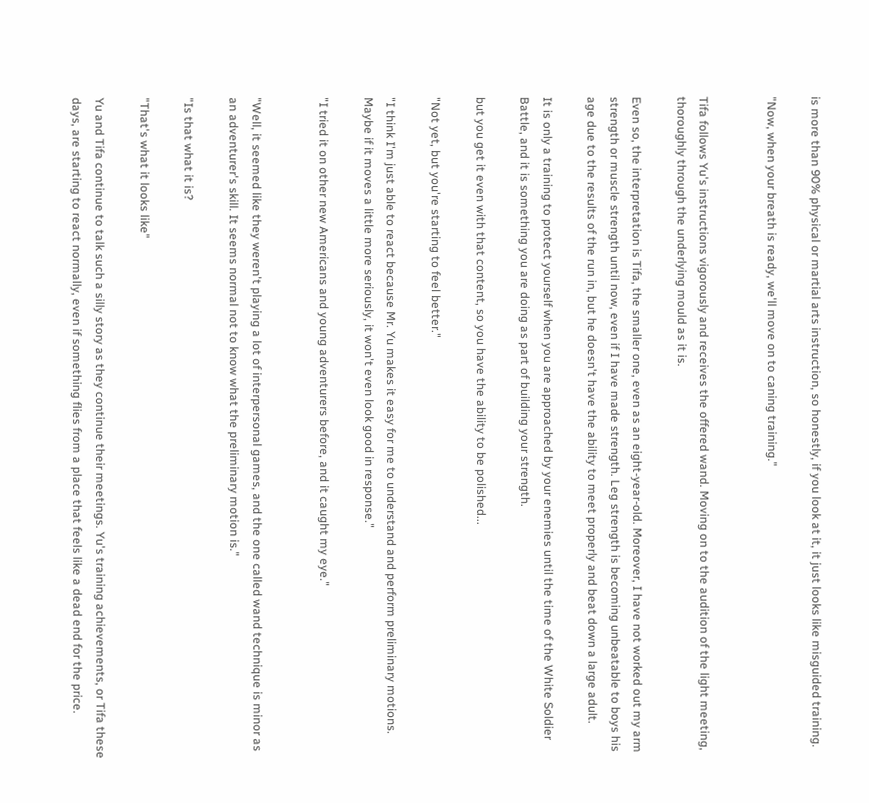is more than 90% physical or martial arts instruction, so honestly, if you look at it, it just looks like misguided training.

"Now, when your breath is ready, we'll move on to caning training."


Tifa follows Yu's instructions vigorously and receives the offered wand. Moving on to the audition of the light meeting, thoroughly through the underlying mould as it is.

Even so, the interpretation is Tifa, the smaller one, even as an eight-year-old. Moreover, I have not worked out my arm strength or muscle strength until now, even if I have made strength. Leg strength is becoming unbeatable to boys his age due to the results of the run in, but he doesn't have the ability to meet properly and beat down a large adult.

It is only a training to protect yourself when you are approached by your enemies until the time of the White Soldier Battle, and it is something you are doing as part of building your strength.

but you get it even with that content, so you have the ability to be polished...

"Not yet, but you're starting to feel better."

"I think I'm just able to react because Mr. Yu makes it easy for me to understand and perform preliminary motions. Maybe if it moves a little more seriously, it won't even look good in response."

"I tried it on other new Americans and young adventurers before, and it caught my eye."


"Well, it seemed like they weren't playing a lot of interpersonal games, and the one called wand technique is minor as an adventurer's skill. It seems normal not to know what the preliminary motion is."

"Is that what it is?

"That's what it looks like"

Yu and Tifa continue to talk such a silly story as they continue their meetings. Yu's training achievements, or Tifa these days, are starting to react normally, even if something flies from a place that feels like a dead end for the price.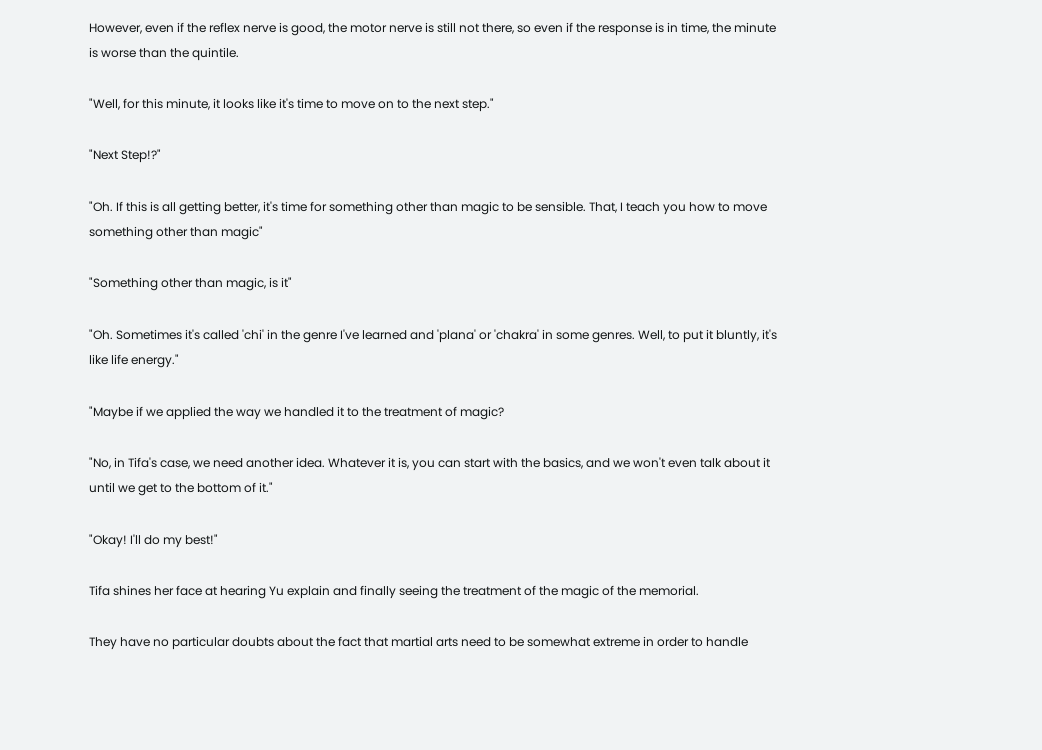However, even if the reflex nerve is good, the motor nerve is still not there, so even if the response is in time, the minute is worse than the quintile.

"Well, for this minute, it looks like it's time to move on to the next step."

"Next Step!?"

"Oh. If this is all getting better, it's time for something other than magic to be sensible. That, I teach you how to move something other than magic"

"Something other than magic, is it"

"Oh. Sometimes it's called 'chi' in the genre I've learned and 'plana' or 'chakra' in some genres. Well, to put it bluntly, it's like life energy."

"Maybe if we applied the way we handled it to the treatment of magic?

"No, in Tifa's case, we need another idea. Whatever it is, you can start with the basics, and we won't even talk about it until we get to the bottom of it."

"Okay! I'll do my best!"

Tifa shines her face at hearing Yu explain and finally seeing the treatment of the magic of the memorial.

They have no particular doubts about the fact that martial arts need to be somewhat extreme in order to handle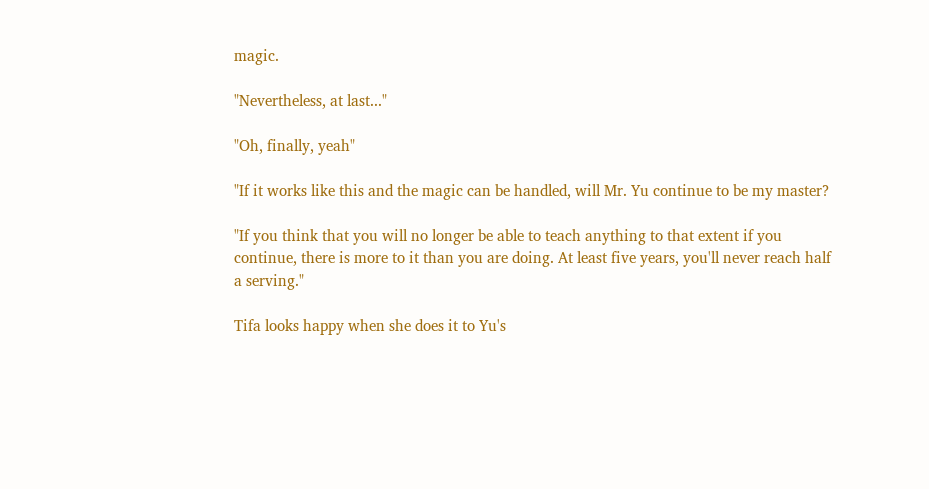magic.

"Nevertheless, at last..."

"Oh, finally, yeah"

"If it works like this and the magic can be handled, will Mr. Yu continue to be my master?

"If you think that you will no longer be able to teach anything to that extent if you continue, there is more to it than you are doing. At least five years, you'll never reach half a serving."

Tifa looks happy when she does it to Yu's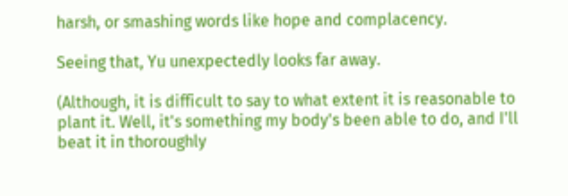harsh, or smashing words like hope and complacency.

Seeing that, Yu unexpectedly looks far away.

(Although, it is difficult to say to what extent it is reasonable to plant it. Well, it's something my body's been able to do, and I'll beat it in thoroughly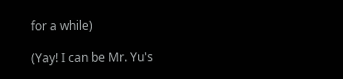for a while)

(Yay! I can be Mr. Yu's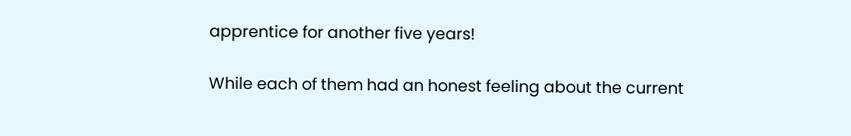apprentice for another five years!

While each of them had an honest feeling about the current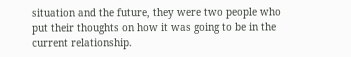situation and the future, they were two people who put their thoughts on how it was going to be in the current relationship.